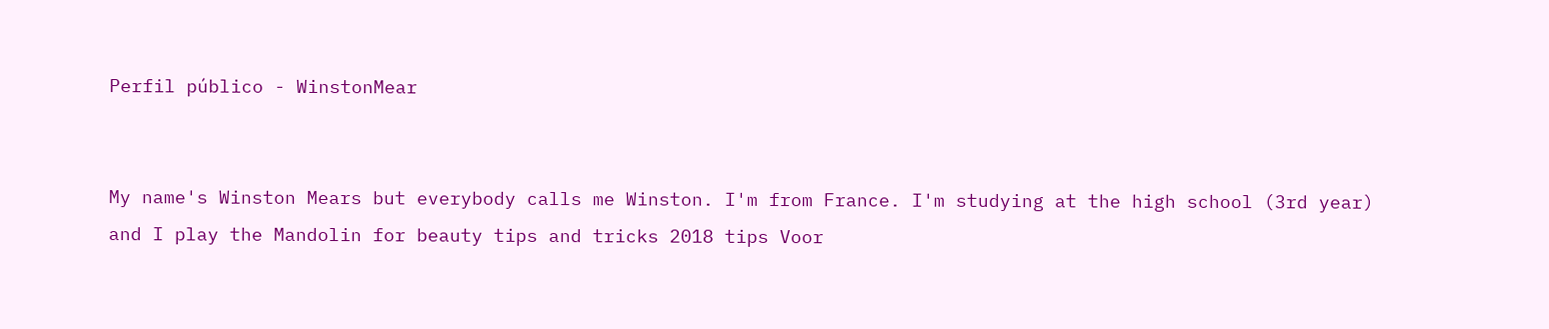Perfil público - WinstonMear


My name's Winston Mears but everybody calls me Winston. I'm from France. I'm studying at the high school (3rd year) and I play the Mandolin for beauty tips and tricks 2018 tips Voor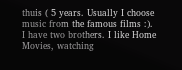thuis ( 5 years. Usually I choose music from the famous films :).
I have two brothers. I like Home Movies, watching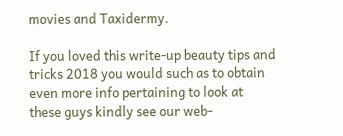movies and Taxidermy.

If you loved this write-up beauty tips and tricks 2018 you would such as to obtain even more info pertaining to look at these guys kindly see our web-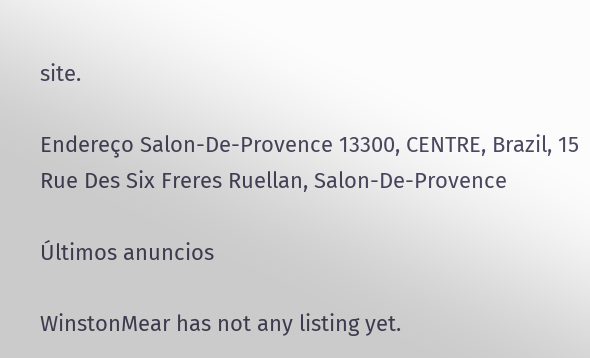site.

Endereço Salon-De-Provence 13300, CENTRE, Brazil, 15 Rue Des Six Freres Ruellan, Salon-De-Provence

Últimos anuncios

WinstonMear has not any listing yet.